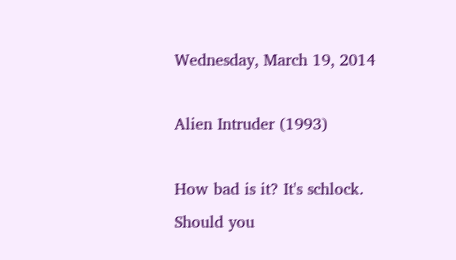Wednesday, March 19, 2014

Alien Intruder (1993)

How bad is it? It's schlock.
Should you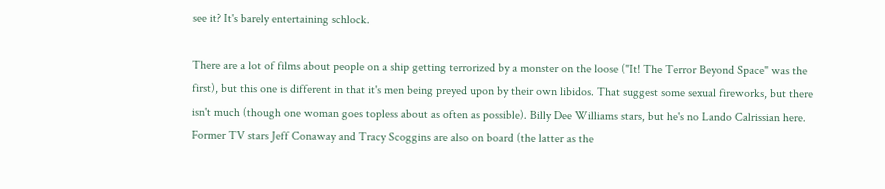see it? It's barely entertaining schlock.

There are a lot of films about people on a ship getting terrorized by a monster on the loose ("It! The Terror Beyond Space" was the first), but this one is different in that it's men being preyed upon by their own libidos. That suggest some sexual fireworks, but there isn't much (though one woman goes topless about as often as possible). Billy Dee Williams stars, but he's no Lando Calrissian here. Former TV stars Jeff Conaway and Tracy Scoggins are also on board (the latter as the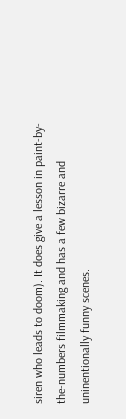siren who leads to doom). It does give a lesson in paint-by-the-numbers filmmaking and has a few bizarre and uninentionally funny scenes.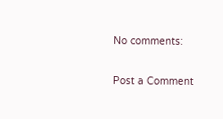No comments:

Post a Comment